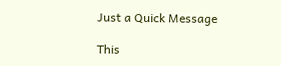Just a Quick Message

This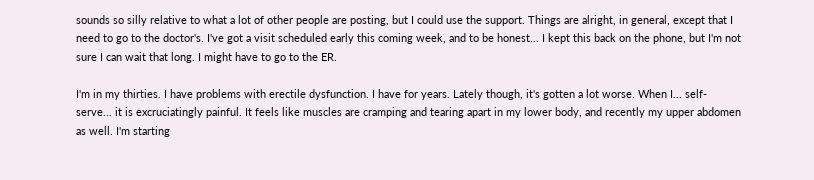sounds so silly relative to what a lot of other people are posting, but I could use the support. Things are alright, in general, except that I need to go to the doctor's. I've got a visit scheduled early this coming week, and to be honest... I kept this back on the phone, but I'm not sure I can wait that long. I might have to go to the ER.

I'm in my thirties. I have problems with erectile dysfunction. I have for years. Lately though, it's gotten a lot worse. When I... self-serve... it is excruciatingly painful. It feels like muscles are cramping and tearing apart in my lower body, and recently my upper abdomen as well. I'm starting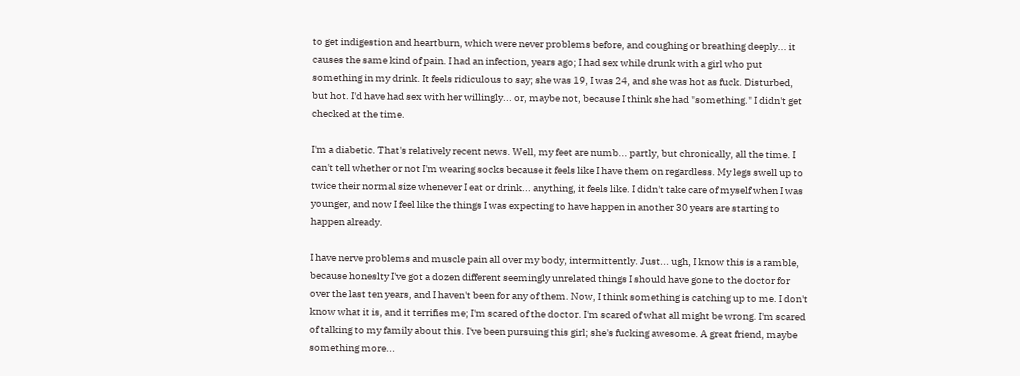to get indigestion and heartburn, which were never problems before, and coughing or breathing deeply... it causes the same kind of pain. I had an infection, years ago; I had sex while drunk with a girl who put something in my drink. It feels ridiculous to say; she was 19, I was 24, and she was hot as fuck. Disturbed, but hot. I'd have had sex with her willingly... or, maybe not, because I think she had "something." I didn't get checked at the time.

I'm a diabetic. That's relatively recent news. Well, my feet are numb... partly, but chronically, all the time. I can't tell whether or not I'm wearing socks because it feels like I have them on regardless. My legs swell up to twice their normal size whenever I eat or drink... anything, it feels like. I didn't take care of myself when I was younger, and now I feel like the things I was expecting to have happen in another 30 years are starting to happen already.

I have nerve problems and muscle pain all over my body, intermittently. Just... ugh, I know this is a ramble, because honeslty I've got a dozen different seemingly unrelated things I should have gone to the doctor for over the last ten years, and I haven't been for any of them. Now, I think something is catching up to me. I don't know what it is, and it terrifies me; I'm scared of the doctor. I'm scared of what all might be wrong. I'm scared of talking to my family about this. I've been pursuing this girl; she's fucking awesome. A great friend, maybe something more...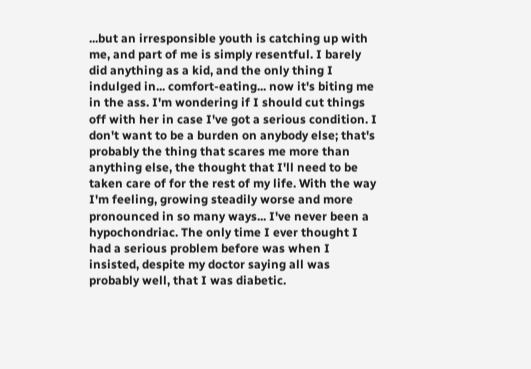...but an irresponsible youth is catching up with me, and part of me is simply resentful. I barely did anything as a kid, and the only thing I indulged in... comfort-eating... now it's biting me in the ass. I'm wondering if I should cut things off with her in case I've got a serious condition. I don't want to be a burden on anybody else; that's probably the thing that scares me more than anything else, the thought that I'll need to be taken care of for the rest of my life. With the way I'm feeling, growing steadily worse and more pronounced in so many ways... I've never been a hypochondriac. The only time I ever thought I had a serious problem before was when I insisted, despite my doctor saying all was probably well, that I was diabetic.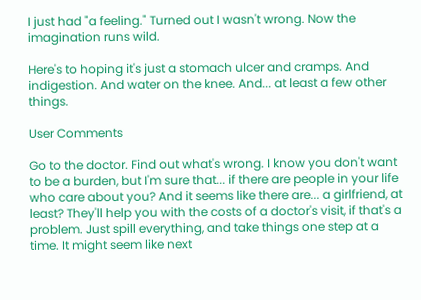I just had "a feeling." Turned out I wasn't wrong. Now the imagination runs wild.

Here's to hoping it's just a stomach ulcer and cramps. And indigestion. And water on the knee. And... at least a few other things.

User Comments

Go to the doctor. Find out what's wrong. I know you don't want to be a burden, but I'm sure that... if there are people in your life who care about you? And it seems like there are... a girlfriend, at least? They'll help you with the costs of a doctor's visit, if that's a problem. Just spill everything, and take things one step at a time. It might seem like next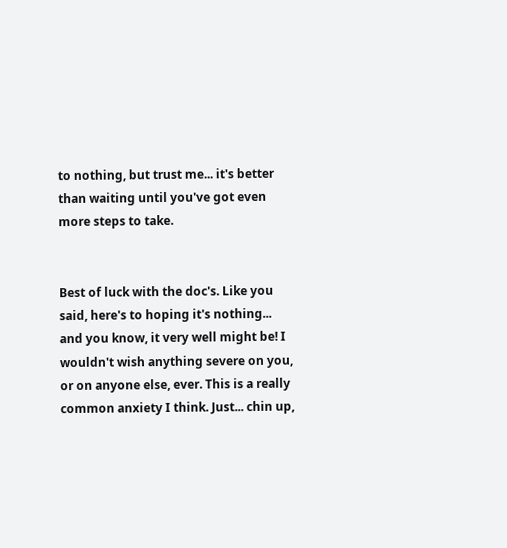to nothing, but trust me... it's better than waiting until you've got even more steps to take.


Best of luck with the doc's. Like you said, here's to hoping it's nothing... and you know, it very well might be! I wouldn't wish anything severe on you, or on anyone else, ever. This is a really common anxiety I think. Just... chin up,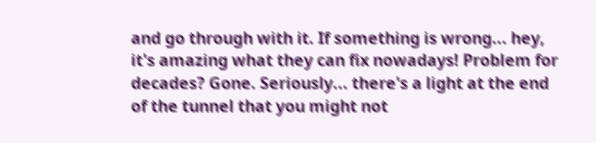and go through with it. If something is wrong... hey, it's amazing what they can fix nowadays! Problem for decades? Gone. Seriously... there's a light at the end of the tunnel that you might not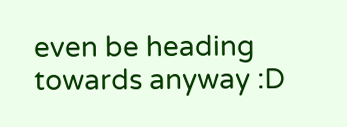even be heading towards anyway :D